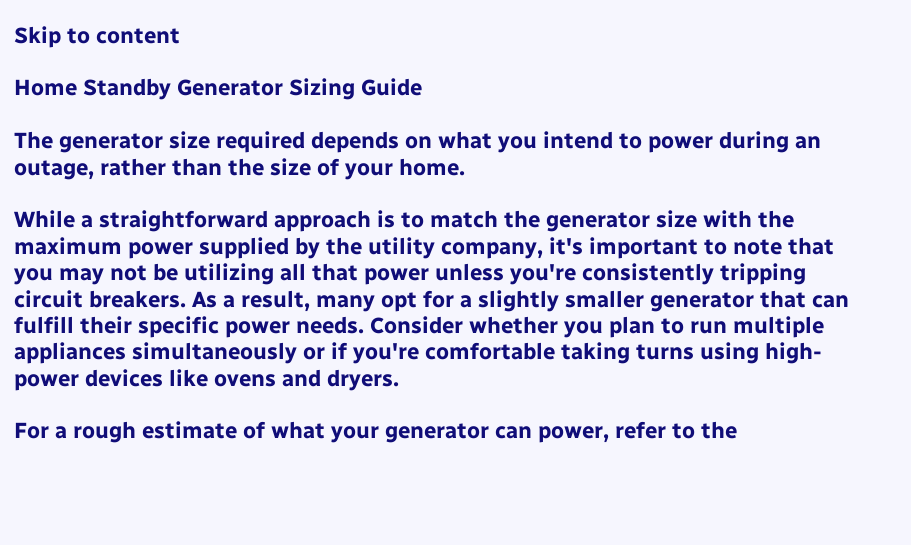Skip to content

Home Standby Generator Sizing Guide

The generator size required depends on what you intend to power during an outage, rather than the size of your home.

While a straightforward approach is to match the generator size with the maximum power supplied by the utility company, it's important to note that you may not be utilizing all that power unless you're consistently tripping circuit breakers. As a result, many opt for a slightly smaller generator that can fulfill their specific power needs. Consider whether you plan to run multiple appliances simultaneously or if you're comfortable taking turns using high-power devices like ovens and dryers.

For a rough estimate of what your generator can power, refer to the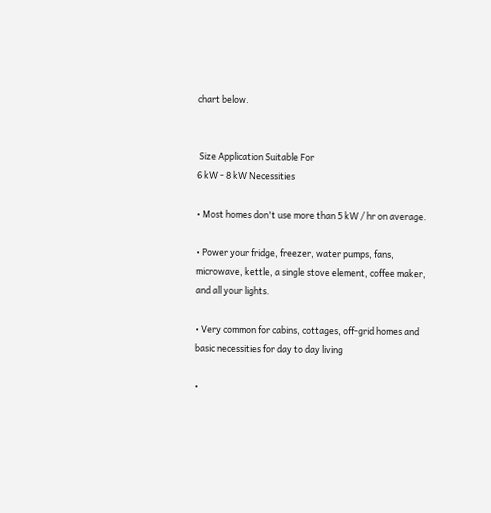chart below.


 Size Application Suitable For
6 kW - 8 kW Necessities

• Most homes don't use more than 5 kW / hr on average.

• Power your fridge, freezer, water pumps, fans, microwave, kettle, a single stove element, coffee maker, and all your lights.

• Very common for cabins, cottages, off-grid homes and basic necessities for day to day living

•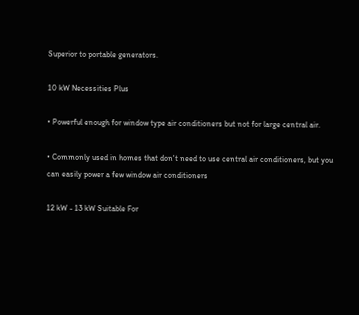Superior to portable generators.

10 kW Necessities Plus

• Powerful enough for window type air conditioners but not for large central air.

• Commonly used in homes that don't need to use central air conditioners, but you can easily power a few window air conditioners

12 kW - 13 kW Suitable For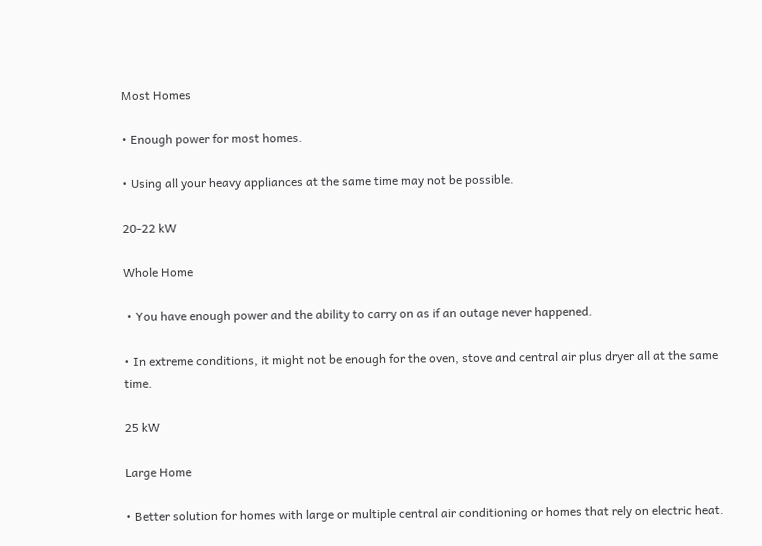Most Homes

• Enough power for most homes.

• Using all your heavy appliances at the same time may not be possible.

20-22 kW

Whole Home

 • You have enough power and the ability to carry on as if an outage never happened.

• In extreme conditions, it might not be enough for the oven, stove and central air plus dryer all at the same time.

25 kW

Large Home

• Better solution for homes with large or multiple central air conditioning or homes that rely on electric heat.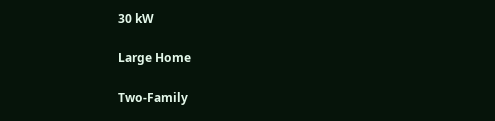30 kW

Large Home

Two-Family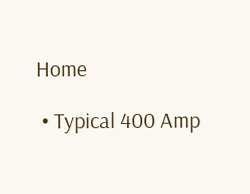Home

 • Typical 400 Amp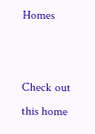Homes


Check out this home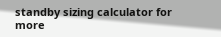standby sizing calculator for more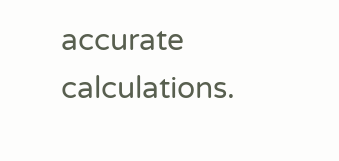accurate calculations.